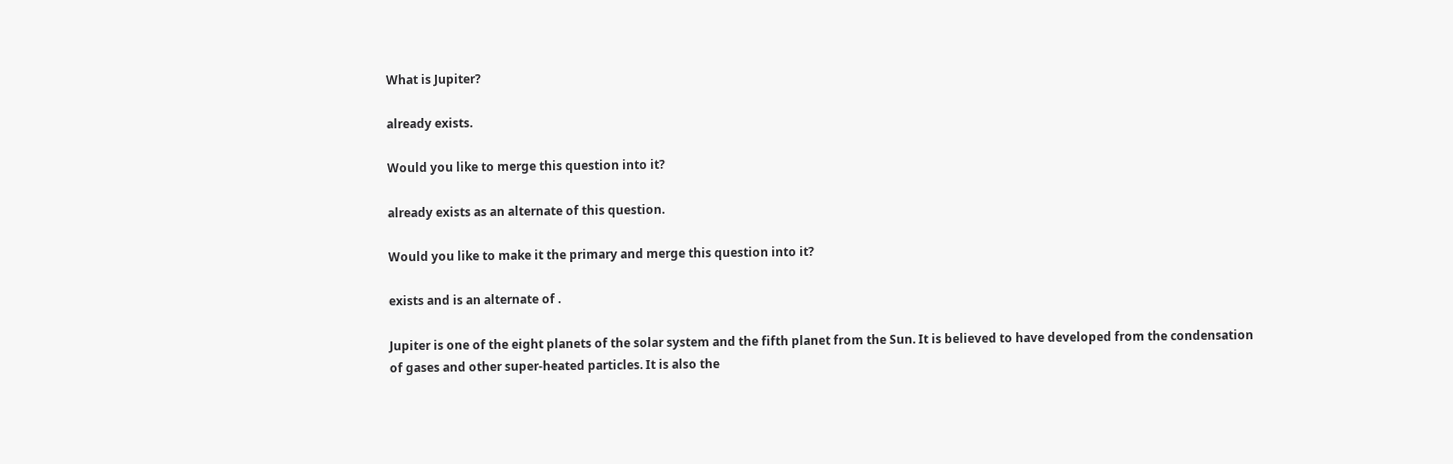What is Jupiter?

already exists.

Would you like to merge this question into it?

already exists as an alternate of this question.

Would you like to make it the primary and merge this question into it?

exists and is an alternate of .

Jupiter is one of the eight planets of the solar system and the fifth planet from the Sun. It is believed to have developed from the condensation of gases and other super-heated particles. It is also the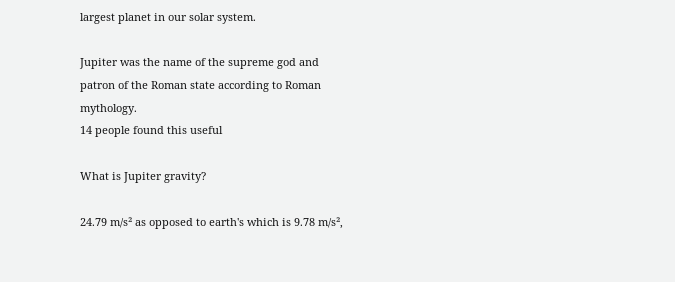largest planet in our solar system.

Jupiter was the name of the supreme god and patron of the Roman state according to Roman mythology.
14 people found this useful

What is Jupiter gravity?

24.79 m/s² as opposed to earth's which is 9.78 m/s²,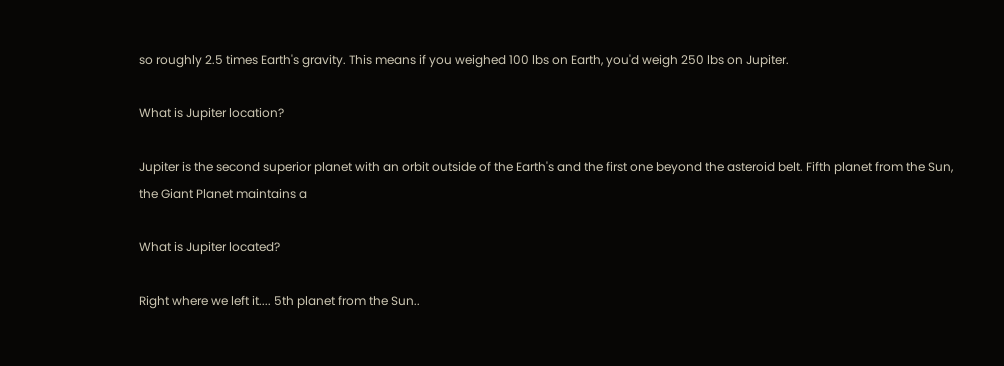so roughly 2.5 times Earth's gravity. This means if you weighed 100 lbs on Earth, you'd weigh 250 lbs on Jupiter.

What is Jupiter location?

Jupiter is the second superior planet with an orbit outside of the Earth's and the first one beyond the asteroid belt. Fifth planet from the Sun, the Giant Planet maintains a

What is Jupiter located?

Right where we left it.... 5th planet from the Sun..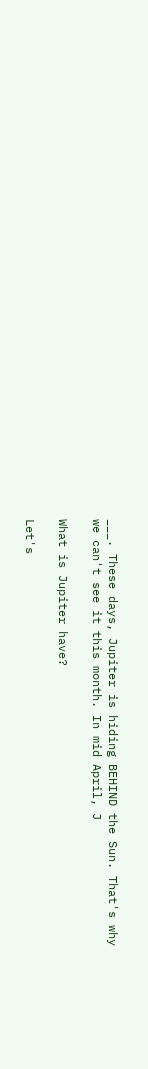___. These days, Jupiter is hiding BEHIND the Sun. That's why we can't see it this month. In mid April, J

What is Jupiter have?

Let's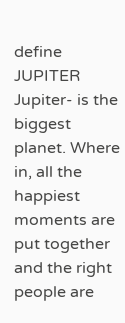define JUPITER Jupiter- is the biggest planet. Where in, all the happiest moments are put together and the right people are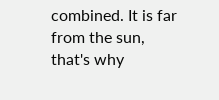combined. It is far from the sun, that's why